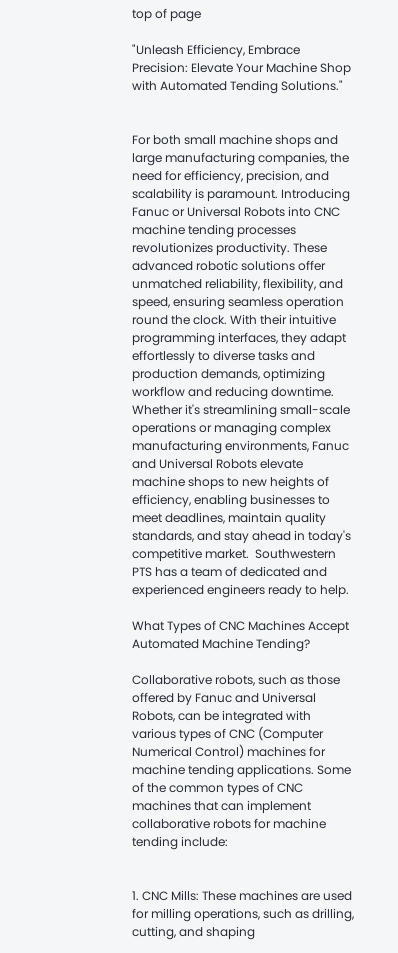top of page

"Unleash Efficiency, Embrace Precision: Elevate Your Machine Shop with Automated Tending Solutions."


For both small machine shops and large manufacturing companies, the need for efficiency, precision, and scalability is paramount. Introducing Fanuc or Universal Robots into CNC machine tending processes revolutionizes productivity. These advanced robotic solutions offer unmatched reliability, flexibility, and speed, ensuring seamless operation round the clock. With their intuitive programming interfaces, they adapt effortlessly to diverse tasks and production demands, optimizing workflow and reducing downtime. Whether it's streamlining small-scale operations or managing complex manufacturing environments, Fanuc and Universal Robots elevate machine shops to new heights of efficiency, enabling businesses to meet deadlines, maintain quality standards, and stay ahead in today's competitive market.  Southwestern PTS has a team of dedicated and experienced engineers ready to help.

What Types of CNC Machines Accept Automated Machine Tending?

Collaborative robots, such as those offered by Fanuc and Universal Robots, can be integrated with various types of CNC (Computer Numerical Control) machines for machine tending applications. Some of the common types of CNC machines that can implement collaborative robots for machine tending include:


1. CNC Mills: These machines are used for milling operations, such as drilling, cutting, and shaping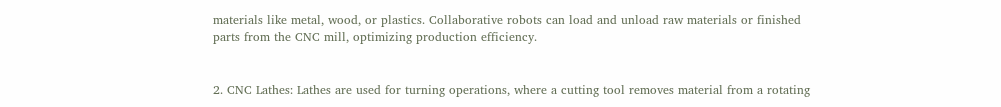materials like metal, wood, or plastics. Collaborative robots can load and unload raw materials or finished parts from the CNC mill, optimizing production efficiency.


2. CNC Lathes: Lathes are used for turning operations, where a cutting tool removes material from a rotating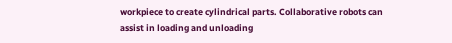workpiece to create cylindrical parts. Collaborative robots can assist in loading and unloading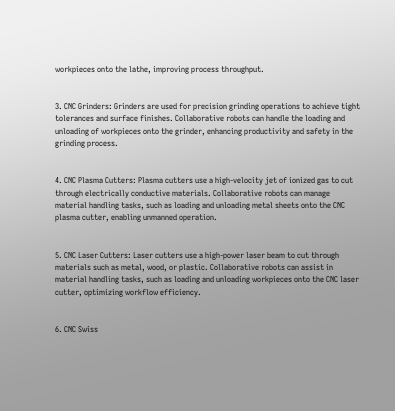workpieces onto the lathe, improving process throughput.


3. CNC Grinders: Grinders are used for precision grinding operations to achieve tight tolerances and surface finishes. Collaborative robots can handle the loading and unloading of workpieces onto the grinder, enhancing productivity and safety in the grinding process.


4. CNC Plasma Cutters: Plasma cutters use a high-velocity jet of ionized gas to cut through electrically conductive materials. Collaborative robots can manage material handling tasks, such as loading and unloading metal sheets onto the CNC plasma cutter, enabling unmanned operation.


5. CNC Laser Cutters: Laser cutters use a high-power laser beam to cut through materials such as metal, wood, or plastic. Collaborative robots can assist in material handling tasks, such as loading and unloading workpieces onto the CNC laser cutter, optimizing workflow efficiency.


6. CNC Swiss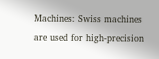Machines: Swiss machines are used for high-precision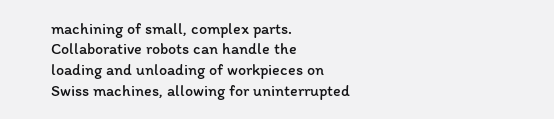machining of small, complex parts. Collaborative robots can handle the loading and unloading of workpieces on Swiss machines, allowing for uninterrupted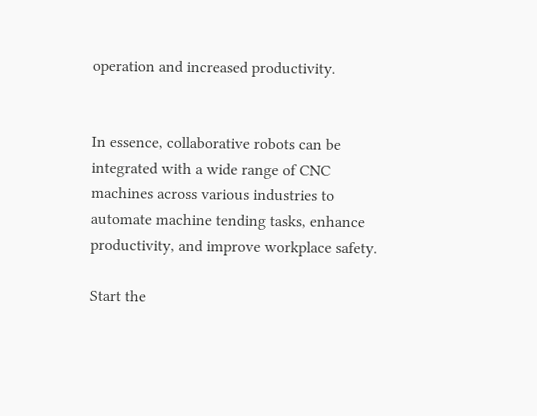operation and increased productivity.


In essence, collaborative robots can be integrated with a wide range of CNC machines across various industries to automate machine tending tasks, enhance productivity, and improve workplace safety.

Start the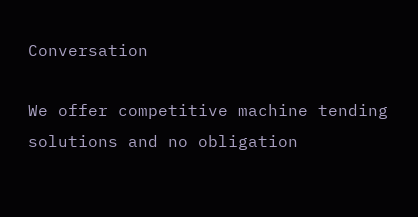Conversation

We offer competitive machine tending solutions and no obligation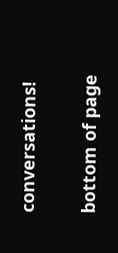conversations!

bottom of page